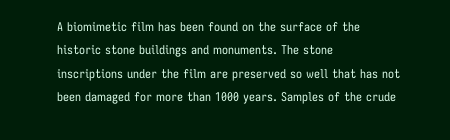A biomimetic film has been found on the surface of the historic stone buildings and monuments. The stone inscriptions under the film are preserved so well that has not been damaged for more than 1000 years. Samples of the crude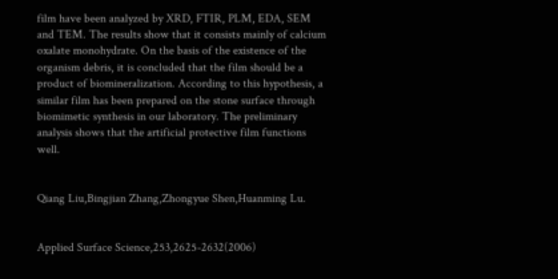film have been analyzed by XRD, FTIR, PLM, EDA, SEM and TEM. The results show that it consists mainly of calcium oxalate monohydrate. On the basis of the existence of the organism debris, it is concluded that the film should be a product of biomineralization. According to this hypothesis, a similar film has been prepared on the stone surface through biomimetic synthesis in our laboratory. The preliminary analysis shows that the artificial protective film functions well.


Qiang Liu,Bingjian Zhang,Zhongyue Shen,Huanming Lu.


Applied Surface Science,253,2625-2632(2006)